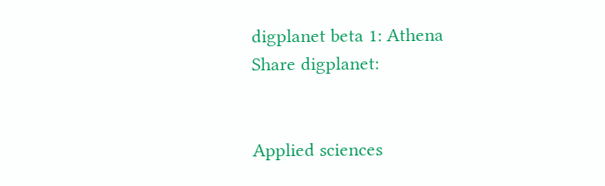digplanet beta 1: Athena
Share digplanet:


Applied sciences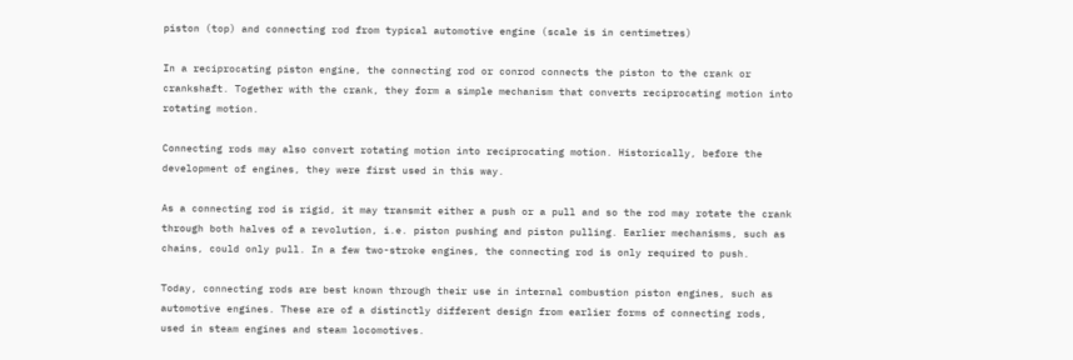piston (top) and connecting rod from typical automotive engine (scale is in centimetres)

In a reciprocating piston engine, the connecting rod or conrod connects the piston to the crank or crankshaft. Together with the crank, they form a simple mechanism that converts reciprocating motion into rotating motion.

Connecting rods may also convert rotating motion into reciprocating motion. Historically, before the development of engines, they were first used in this way.

As a connecting rod is rigid, it may transmit either a push or a pull and so the rod may rotate the crank through both halves of a revolution, i.e. piston pushing and piston pulling. Earlier mechanisms, such as chains, could only pull. In a few two-stroke engines, the connecting rod is only required to push.

Today, connecting rods are best known through their use in internal combustion piston engines, such as automotive engines. These are of a distinctly different design from earlier forms of connecting rods, used in steam engines and steam locomotives.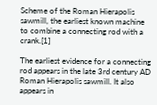Scheme of the Roman Hierapolis sawmill, the earliest known machine to combine a connecting rod with a crank.[1]

The earliest evidence for a connecting rod appears in the late 3rd century AD Roman Hierapolis sawmill. It also appears in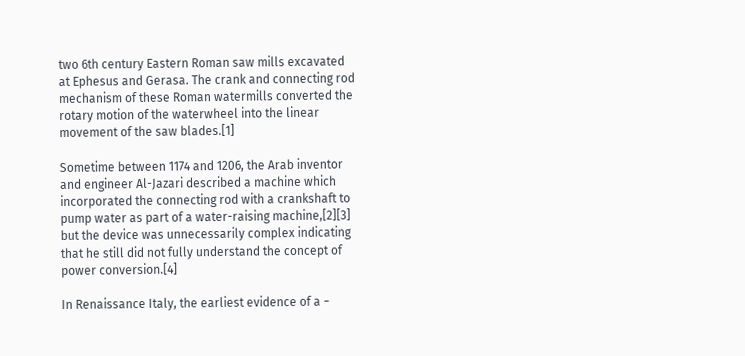two 6th century Eastern Roman saw mills excavated at Ephesus and Gerasa. The crank and connecting rod mechanism of these Roman watermills converted the rotary motion of the waterwheel into the linear movement of the saw blades.[1]

Sometime between 1174 and 1206, the Arab inventor and engineer Al-Jazari described a machine which incorporated the connecting rod with a crankshaft to pump water as part of a water-raising machine,[2][3] but the device was unnecessarily complex indicating that he still did not fully understand the concept of power conversion.[4]

In Renaissance Italy, the earliest evidence of a −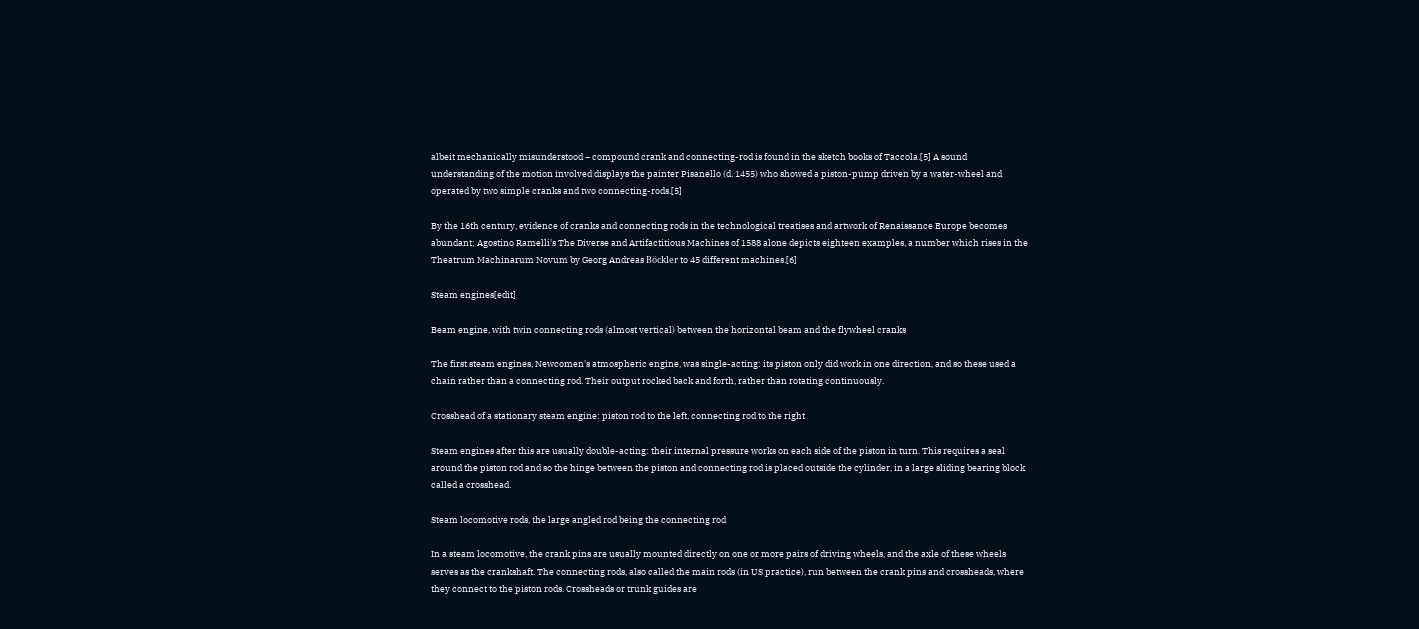albeit mechanically misunderstood − compound crank and connecting-rod is found in the sketch books of Taccola.[5] A sound understanding of the motion involved displays the painter Pisanello (d. 1455) who showed a piston-pump driven by a water-wheel and operated by two simple cranks and two connecting-rods.[5]

By the 16th century, evidence of cranks and connecting rods in the technological treatises and artwork of Renaissance Europe becomes abundant; Agostino Ramelli's The Diverse and Artifactitious Machines of 1588 alone depicts eighteen examples, a number which rises in the Theatrum Machinarum Novum by Georg Andreas Böckler to 45 different machines.[6]

Steam engines[edit]

Beam engine, with twin connecting rods (almost vertical) between the horizontal beam and the flywheel cranks

The first steam engines, Newcomen's atmospheric engine, was single-acting: its piston only did work in one direction, and so these used a chain rather than a connecting rod. Their output rocked back and forth, rather than rotating continuously.

Crosshead of a stationary steam engine: piston rod to the left, connecting rod to the right

Steam engines after this are usually double-acting: their internal pressure works on each side of the piston in turn. This requires a seal around the piston rod and so the hinge between the piston and connecting rod is placed outside the cylinder, in a large sliding bearing block called a crosshead.

Steam locomotive rods, the large angled rod being the connecting rod

In a steam locomotive, the crank pins are usually mounted directly on one or more pairs of driving wheels, and the axle of these wheels serves as the crankshaft. The connecting rods, also called the main rods (in US practice), run between the crank pins and crossheads, where they connect to the piston rods. Crossheads or trunk guides are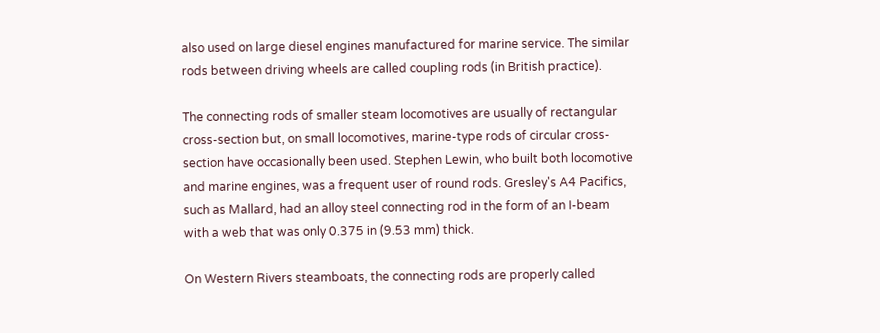also used on large diesel engines manufactured for marine service. The similar rods between driving wheels are called coupling rods (in British practice).

The connecting rods of smaller steam locomotives are usually of rectangular cross-section but, on small locomotives, marine-type rods of circular cross-section have occasionally been used. Stephen Lewin, who built both locomotive and marine engines, was a frequent user of round rods. Gresley's A4 Pacifics, such as Mallard, had an alloy steel connecting rod in the form of an I-beam with a web that was only 0.375 in (9.53 mm) thick.

On Western Rivers steamboats, the connecting rods are properly called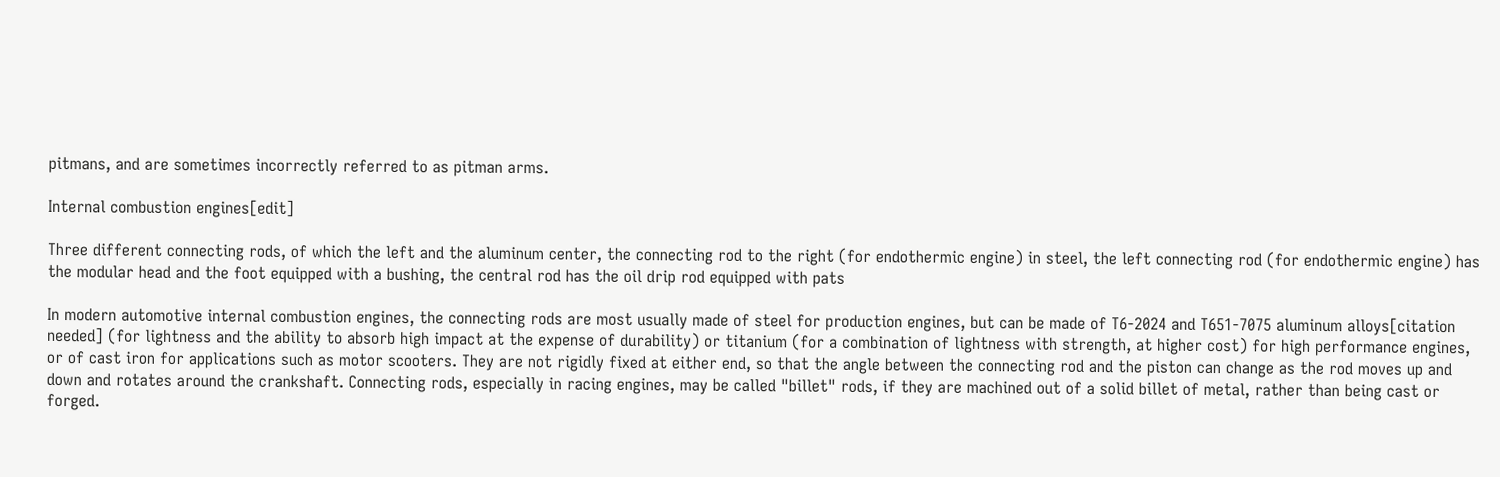pitmans, and are sometimes incorrectly referred to as pitman arms.

Internal combustion engines[edit]

Three different connecting rods, of which the left and the aluminum center, the connecting rod to the right (for endothermic engine) in steel, the left connecting rod (for endothermic engine) has the modular head and the foot equipped with a bushing, the central rod has the oil drip rod equipped with pats

In modern automotive internal combustion engines, the connecting rods are most usually made of steel for production engines, but can be made of T6-2024 and T651-7075 aluminum alloys[citation needed] (for lightness and the ability to absorb high impact at the expense of durability) or titanium (for a combination of lightness with strength, at higher cost) for high performance engines, or of cast iron for applications such as motor scooters. They are not rigidly fixed at either end, so that the angle between the connecting rod and the piston can change as the rod moves up and down and rotates around the crankshaft. Connecting rods, especially in racing engines, may be called "billet" rods, if they are machined out of a solid billet of metal, rather than being cast or forged.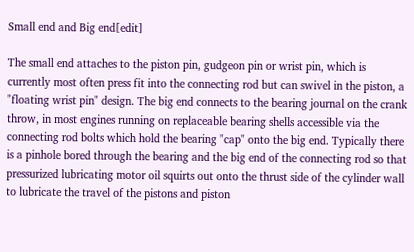Small end and Big end[edit]

The small end attaches to the piston pin, gudgeon pin or wrist pin, which is currently most often press fit into the connecting rod but can swivel in the piston, a "floating wrist pin" design. The big end connects to the bearing journal on the crank throw, in most engines running on replaceable bearing shells accessible via the connecting rod bolts which hold the bearing "cap" onto the big end. Typically there is a pinhole bored through the bearing and the big end of the connecting rod so that pressurized lubricating motor oil squirts out onto the thrust side of the cylinder wall to lubricate the travel of the pistons and piston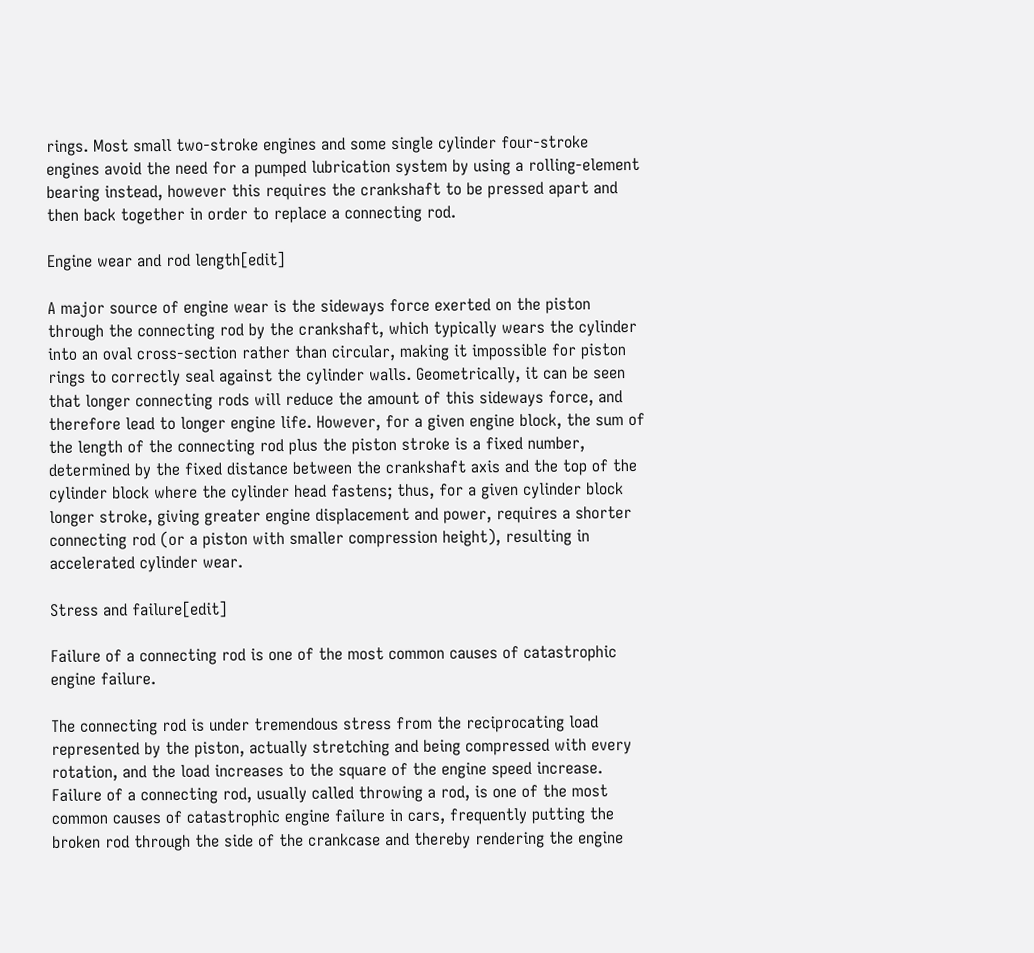rings. Most small two-stroke engines and some single cylinder four-stroke engines avoid the need for a pumped lubrication system by using a rolling-element bearing instead, however this requires the crankshaft to be pressed apart and then back together in order to replace a connecting rod.

Engine wear and rod length[edit]

A major source of engine wear is the sideways force exerted on the piston through the connecting rod by the crankshaft, which typically wears the cylinder into an oval cross-section rather than circular, making it impossible for piston rings to correctly seal against the cylinder walls. Geometrically, it can be seen that longer connecting rods will reduce the amount of this sideways force, and therefore lead to longer engine life. However, for a given engine block, the sum of the length of the connecting rod plus the piston stroke is a fixed number, determined by the fixed distance between the crankshaft axis and the top of the cylinder block where the cylinder head fastens; thus, for a given cylinder block longer stroke, giving greater engine displacement and power, requires a shorter connecting rod (or a piston with smaller compression height), resulting in accelerated cylinder wear.

Stress and failure[edit]

Failure of a connecting rod is one of the most common causes of catastrophic engine failure.

The connecting rod is under tremendous stress from the reciprocating load represented by the piston, actually stretching and being compressed with every rotation, and the load increases to the square of the engine speed increase. Failure of a connecting rod, usually called throwing a rod, is one of the most common causes of catastrophic engine failure in cars, frequently putting the broken rod through the side of the crankcase and thereby rendering the engine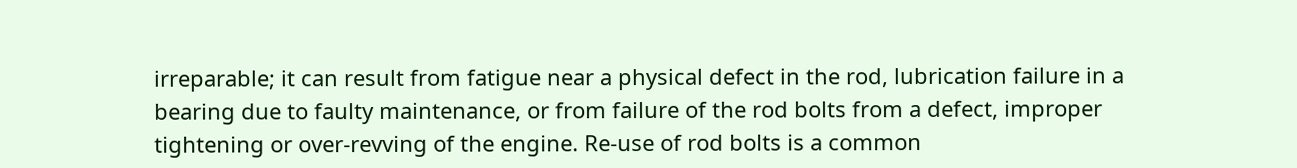irreparable; it can result from fatigue near a physical defect in the rod, lubrication failure in a bearing due to faulty maintenance, or from failure of the rod bolts from a defect, improper tightening or over-revving of the engine. Re-use of rod bolts is a common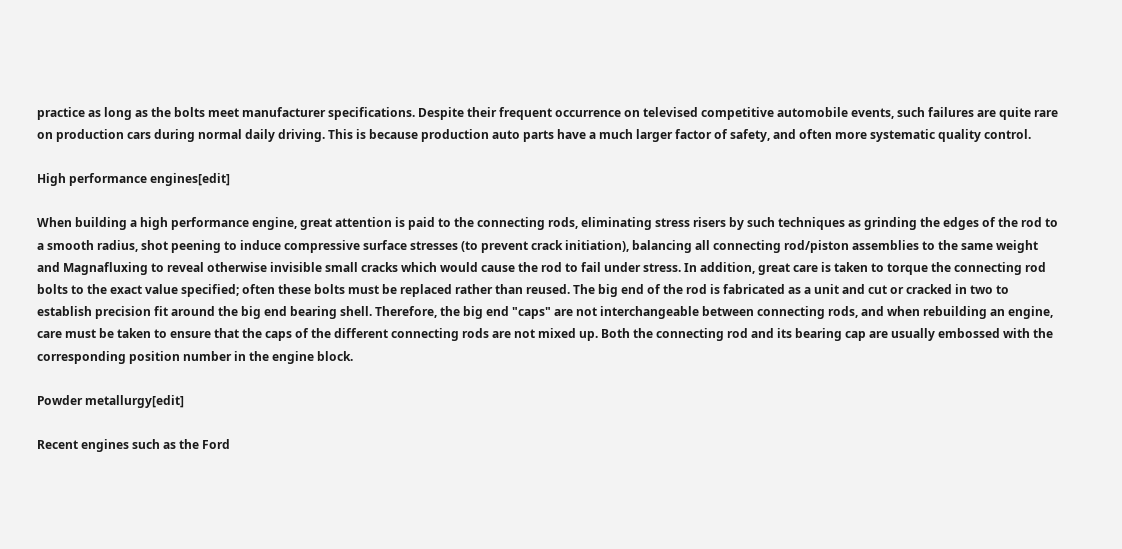practice as long as the bolts meet manufacturer specifications. Despite their frequent occurrence on televised competitive automobile events, such failures are quite rare on production cars during normal daily driving. This is because production auto parts have a much larger factor of safety, and often more systematic quality control.

High performance engines[edit]

When building a high performance engine, great attention is paid to the connecting rods, eliminating stress risers by such techniques as grinding the edges of the rod to a smooth radius, shot peening to induce compressive surface stresses (to prevent crack initiation), balancing all connecting rod/piston assemblies to the same weight and Magnafluxing to reveal otherwise invisible small cracks which would cause the rod to fail under stress. In addition, great care is taken to torque the connecting rod bolts to the exact value specified; often these bolts must be replaced rather than reused. The big end of the rod is fabricated as a unit and cut or cracked in two to establish precision fit around the big end bearing shell. Therefore, the big end "caps" are not interchangeable between connecting rods, and when rebuilding an engine, care must be taken to ensure that the caps of the different connecting rods are not mixed up. Both the connecting rod and its bearing cap are usually embossed with the corresponding position number in the engine block.

Powder metallurgy[edit]

Recent engines such as the Ford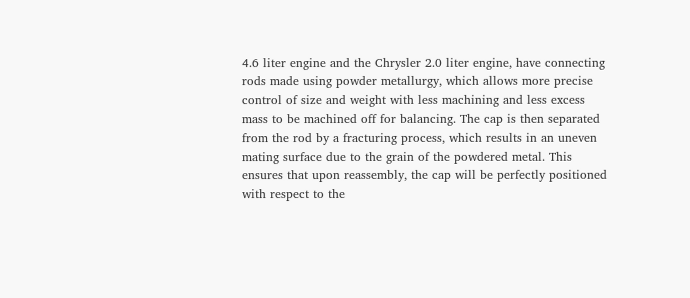4.6 liter engine and the Chrysler 2.0 liter engine, have connecting rods made using powder metallurgy, which allows more precise control of size and weight with less machining and less excess mass to be machined off for balancing. The cap is then separated from the rod by a fracturing process, which results in an uneven mating surface due to the grain of the powdered metal. This ensures that upon reassembly, the cap will be perfectly positioned with respect to the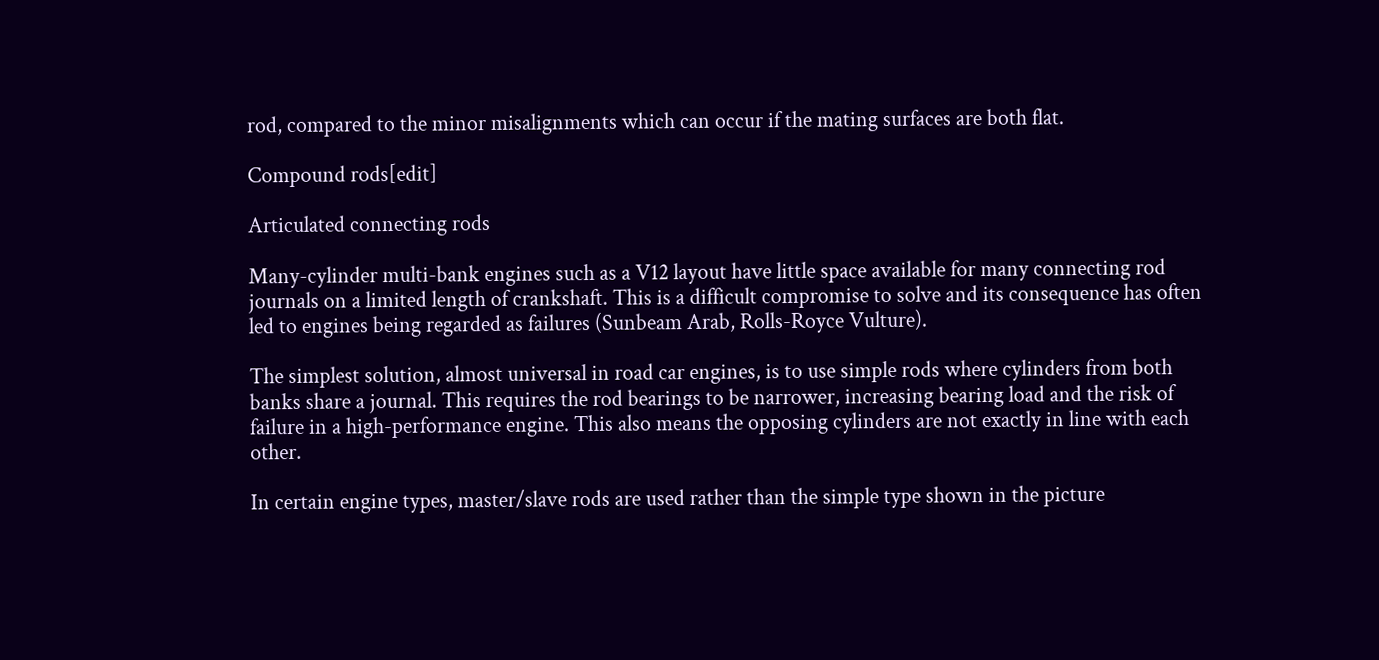rod, compared to the minor misalignments which can occur if the mating surfaces are both flat.

Compound rods[edit]

Articulated connecting rods

Many-cylinder multi-bank engines such as a V12 layout have little space available for many connecting rod journals on a limited length of crankshaft. This is a difficult compromise to solve and its consequence has often led to engines being regarded as failures (Sunbeam Arab, Rolls-Royce Vulture).

The simplest solution, almost universal in road car engines, is to use simple rods where cylinders from both banks share a journal. This requires the rod bearings to be narrower, increasing bearing load and the risk of failure in a high-performance engine. This also means the opposing cylinders are not exactly in line with each other.

In certain engine types, master/slave rods are used rather than the simple type shown in the picture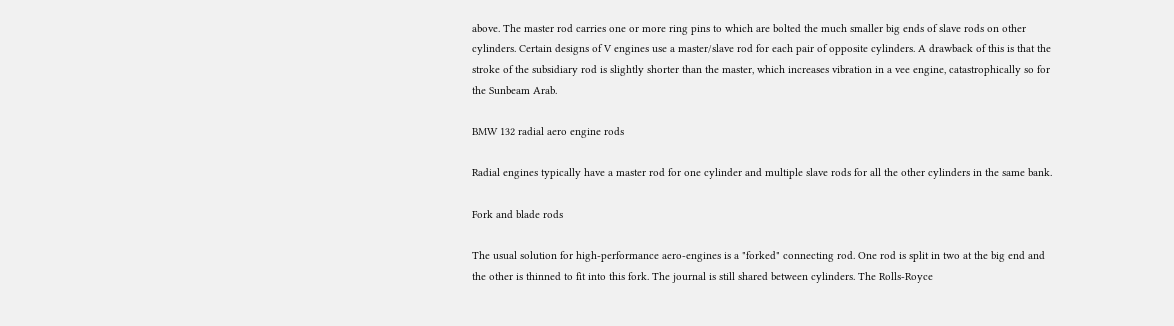above. The master rod carries one or more ring pins to which are bolted the much smaller big ends of slave rods on other cylinders. Certain designs of V engines use a master/slave rod for each pair of opposite cylinders. A drawback of this is that the stroke of the subsidiary rod is slightly shorter than the master, which increases vibration in a vee engine, catastrophically so for the Sunbeam Arab.

BMW 132 radial aero engine rods

Radial engines typically have a master rod for one cylinder and multiple slave rods for all the other cylinders in the same bank.

Fork and blade rods

The usual solution for high-performance aero-engines is a "forked" connecting rod. One rod is split in two at the big end and the other is thinned to fit into this fork. The journal is still shared between cylinders. The Rolls-Royce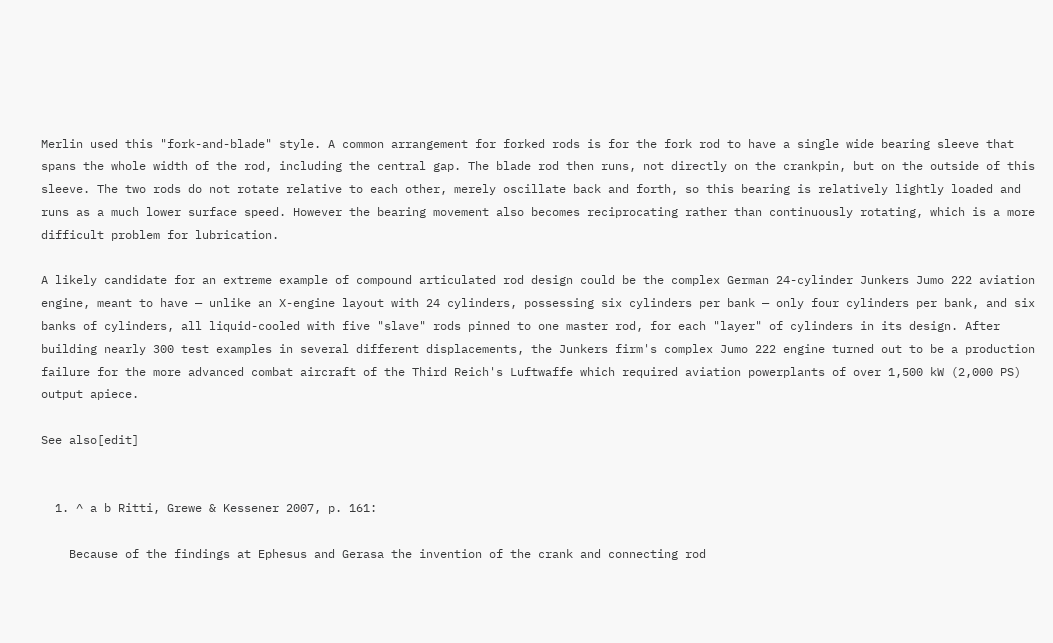Merlin used this "fork-and-blade" style. A common arrangement for forked rods is for the fork rod to have a single wide bearing sleeve that spans the whole width of the rod, including the central gap. The blade rod then runs, not directly on the crankpin, but on the outside of this sleeve. The two rods do not rotate relative to each other, merely oscillate back and forth, so this bearing is relatively lightly loaded and runs as a much lower surface speed. However the bearing movement also becomes reciprocating rather than continuously rotating, which is a more difficult problem for lubrication.

A likely candidate for an extreme example of compound articulated rod design could be the complex German 24-cylinder Junkers Jumo 222 aviation engine, meant to have — unlike an X-engine layout with 24 cylinders, possessing six cylinders per bank — only four cylinders per bank, and six banks of cylinders, all liquid-cooled with five "slave" rods pinned to one master rod, for each "layer" of cylinders in its design. After building nearly 300 test examples in several different displacements, the Junkers firm's complex Jumo 222 engine turned out to be a production failure for the more advanced combat aircraft of the Third Reich's Luftwaffe which required aviation powerplants of over 1,500 kW (2,000 PS) output apiece.

See also[edit]


  1. ^ a b Ritti, Grewe & Kessener 2007, p. 161:

    Because of the findings at Ephesus and Gerasa the invention of the crank and connecting rod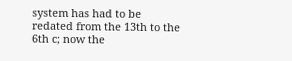system has had to be redated from the 13th to the 6th c; now the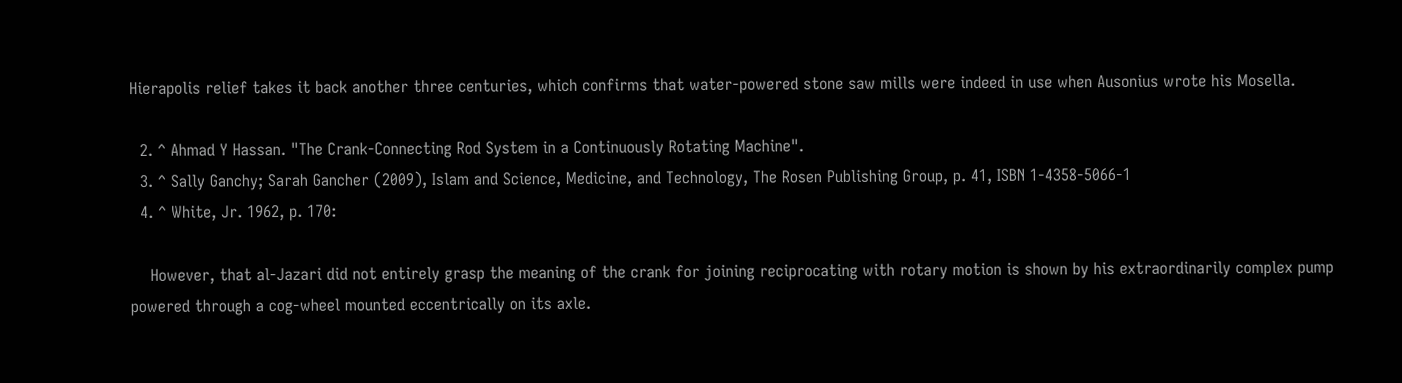Hierapolis relief takes it back another three centuries, which confirms that water-powered stone saw mills were indeed in use when Ausonius wrote his Mosella.

  2. ^ Ahmad Y Hassan. "The Crank-Connecting Rod System in a Continuously Rotating Machine".
  3. ^ Sally Ganchy; Sarah Gancher (2009), Islam and Science, Medicine, and Technology, The Rosen Publishing Group, p. 41, ISBN 1-4358-5066-1
  4. ^ White, Jr. 1962, p. 170:

    However, that al-Jazari did not entirely grasp the meaning of the crank for joining reciprocating with rotary motion is shown by his extraordinarily complex pump powered through a cog-wheel mounted eccentrically on its axle.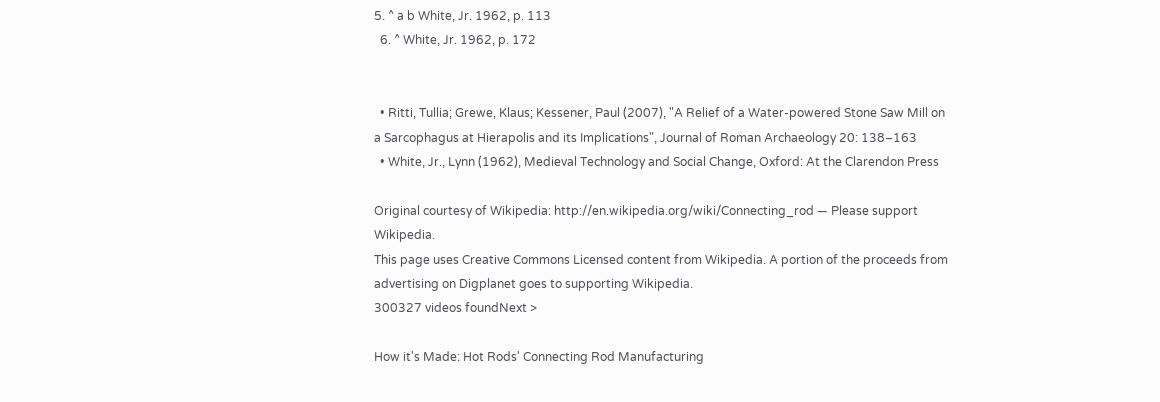5. ^ a b White, Jr. 1962, p. 113
  6. ^ White, Jr. 1962, p. 172


  • Ritti, Tullia; Grewe, Klaus; Kessener, Paul (2007), "A Relief of a Water-powered Stone Saw Mill on a Sarcophagus at Hierapolis and its Implications", Journal of Roman Archaeology 20: 138–163
  • White, Jr., Lynn (1962), Medieval Technology and Social Change, Oxford: At the Clarendon Press

Original courtesy of Wikipedia: http://en.wikipedia.org/wiki/Connecting_rod — Please support Wikipedia.
This page uses Creative Commons Licensed content from Wikipedia. A portion of the proceeds from advertising on Digplanet goes to supporting Wikipedia.
300327 videos foundNext >

How it's Made: Hot Rods' Connecting Rod Manufacturing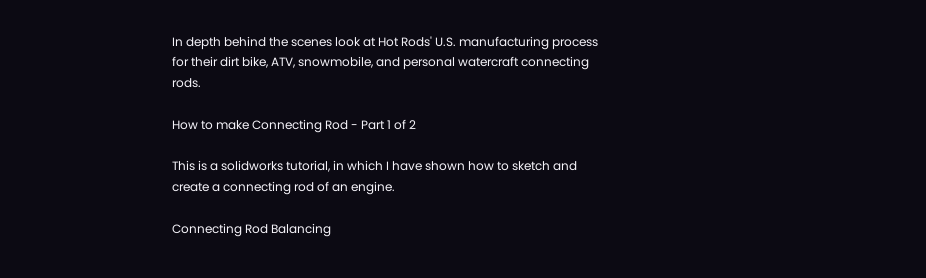In depth behind the scenes look at Hot Rods' U.S. manufacturing process for their dirt bike, ATV, snowmobile, and personal watercraft connecting rods.

How to make Connecting Rod - Part 1 of 2

This is a solidworks tutorial, in which I have shown how to sketch and create a connecting rod of an engine.

Connecting Rod Balancing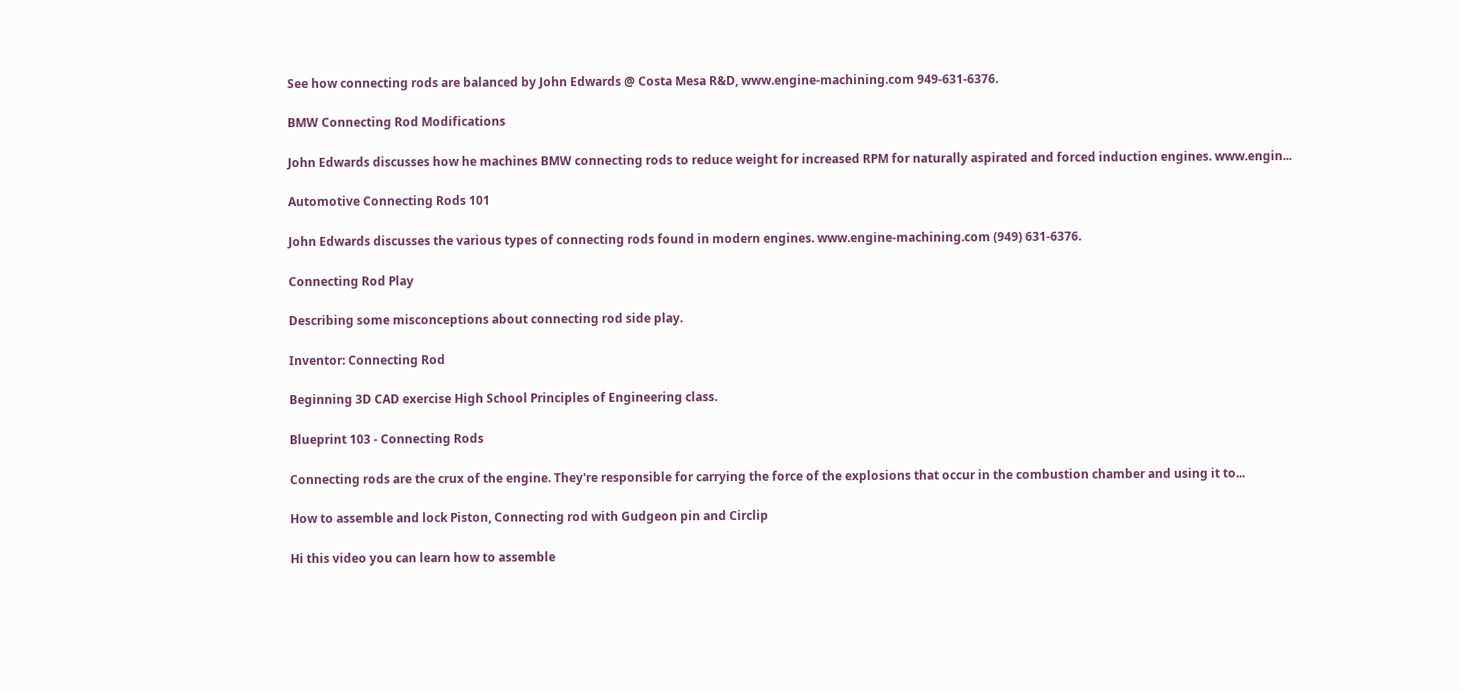See how connecting rods are balanced by John Edwards @ Costa Mesa R&D, www.engine-machining.com 949-631-6376.

BMW Connecting Rod Modifications

John Edwards discusses how he machines BMW connecting rods to reduce weight for increased RPM for naturally aspirated and forced induction engines. www.engin...

Automotive Connecting Rods 101

John Edwards discusses the various types of connecting rods found in modern engines. www.engine-machining.com (949) 631-6376.

Connecting Rod Play

Describing some misconceptions about connecting rod side play.

Inventor: Connecting Rod

Beginning 3D CAD exercise High School Principles of Engineering class.

Blueprint 103 - Connecting Rods

Connecting rods are the crux of the engine. They're responsible for carrying the force of the explosions that occur in the combustion chamber and using it to...

How to assemble and lock Piston, Connecting rod with Gudgeon pin and Circlip

Hi this video you can learn how to assemble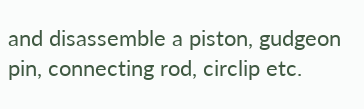and disassemble a piston, gudgeon pin, connecting rod, circlip etc.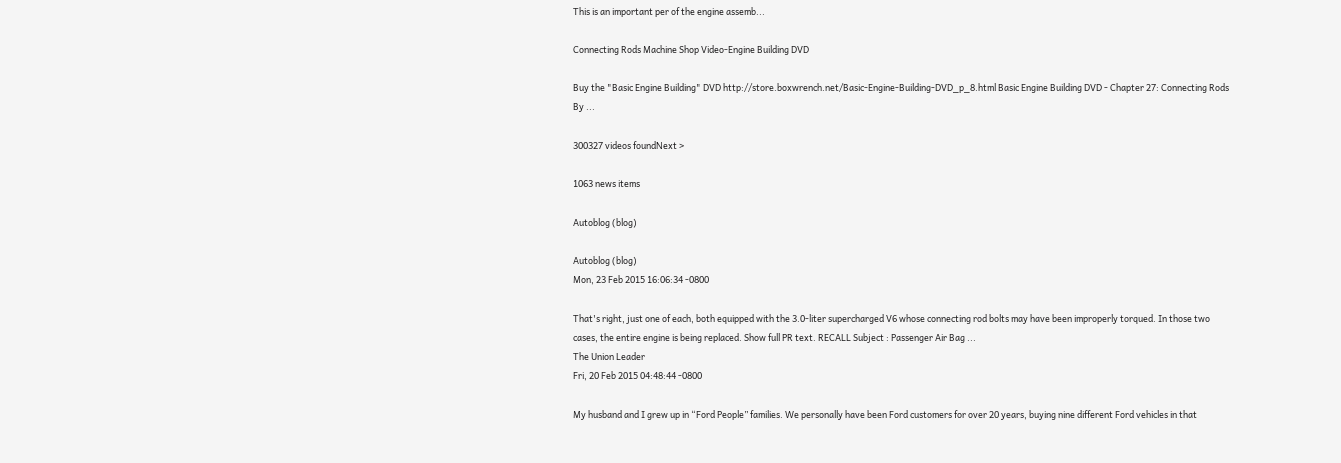This is an important per of the engine assemb...

Connecting Rods Machine Shop Video-Engine Building DVD

Buy the "Basic Engine Building" DVD http://store.boxwrench.net/Basic-Engine-Building-DVD_p_8.html Basic Engine Building DVD - Chapter 27: Connecting Rods By ...

300327 videos foundNext >

1063 news items

Autoblog (blog)

Autoblog (blog)
Mon, 23 Feb 2015 16:06:34 -0800

That's right, just one of each, both equipped with the 3.0-liter supercharged V6 whose connecting rod bolts may have been improperly torqued. In those two cases, the entire engine is being replaced. Show full PR text. RECALL Subject : Passenger Air Bag ...
The Union Leader
Fri, 20 Feb 2015 04:48:44 -0800

My husband and I grew up in “Ford People” families. We personally have been Ford customers for over 20 years, buying nine different Ford vehicles in that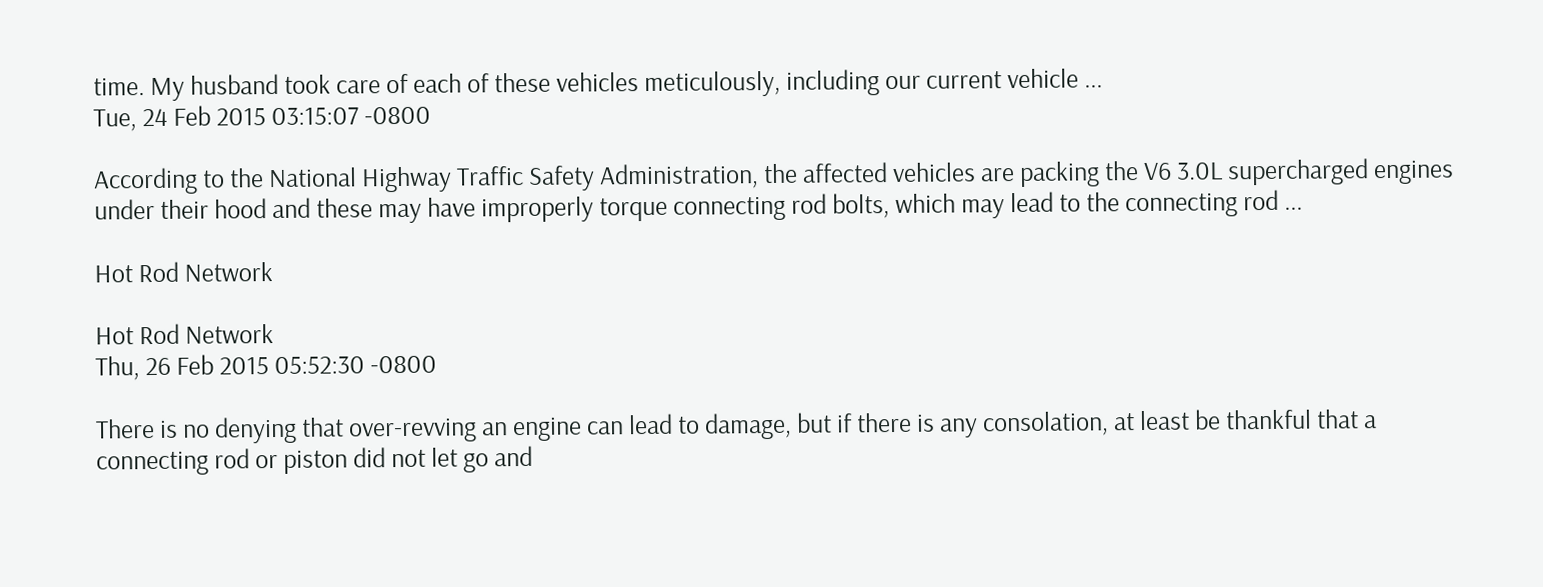time. My husband took care of each of these vehicles meticulously, including our current vehicle ...
Tue, 24 Feb 2015 03:15:07 -0800

According to the National Highway Traffic Safety Administration, the affected vehicles are packing the V6 3.0L supercharged engines under their hood and these may have improperly torque connecting rod bolts, which may lead to the connecting rod ...

Hot Rod Network

Hot Rod Network
Thu, 26 Feb 2015 05:52:30 -0800

There is no denying that over-revving an engine can lead to damage, but if there is any consolation, at least be thankful that a connecting rod or piston did not let go and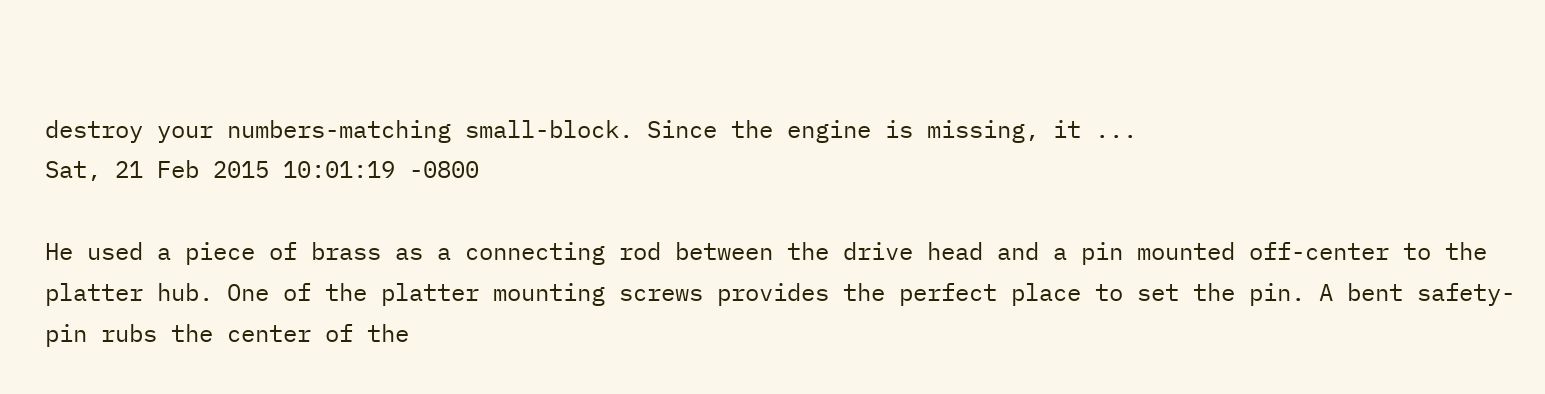destroy your numbers-matching small-block. Since the engine is missing, it ...
Sat, 21 Feb 2015 10:01:19 -0800

He used a piece of brass as a connecting rod between the drive head and a pin mounted off-center to the platter hub. One of the platter mounting screws provides the perfect place to set the pin. A bent safety-pin rubs the center of the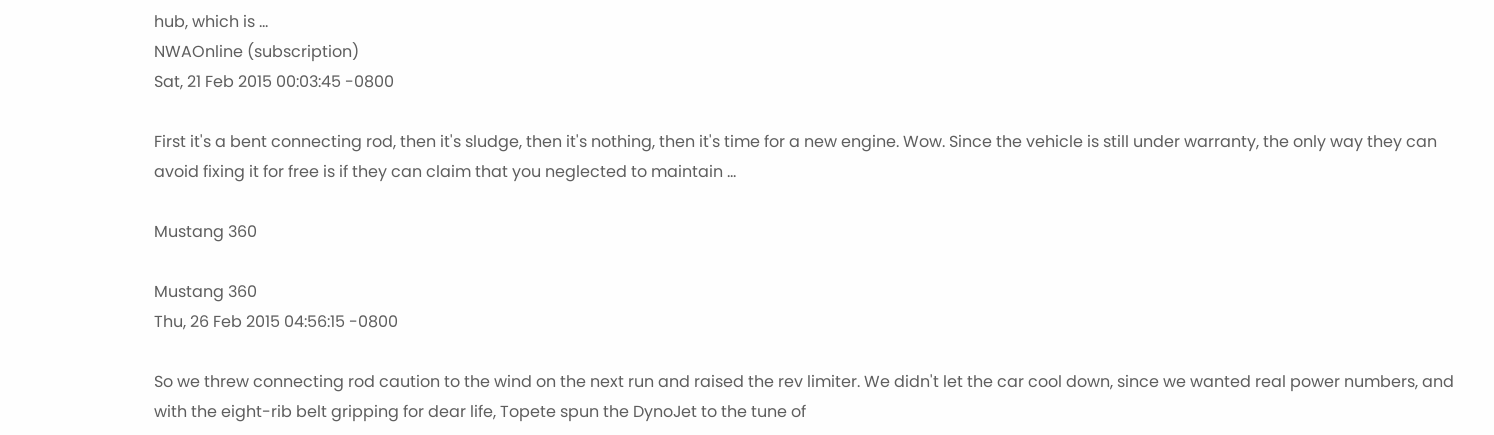hub, which is ...
NWAOnline (subscription)
Sat, 21 Feb 2015 00:03:45 -0800

First it's a bent connecting rod, then it's sludge, then it's nothing, then it's time for a new engine. Wow. Since the vehicle is still under warranty, the only way they can avoid fixing it for free is if they can claim that you neglected to maintain ...

Mustang 360

Mustang 360
Thu, 26 Feb 2015 04:56:15 -0800

So we threw connecting rod caution to the wind on the next run and raised the rev limiter. We didn't let the car cool down, since we wanted real power numbers, and with the eight-rib belt gripping for dear life, Topete spun the DynoJet to the tune of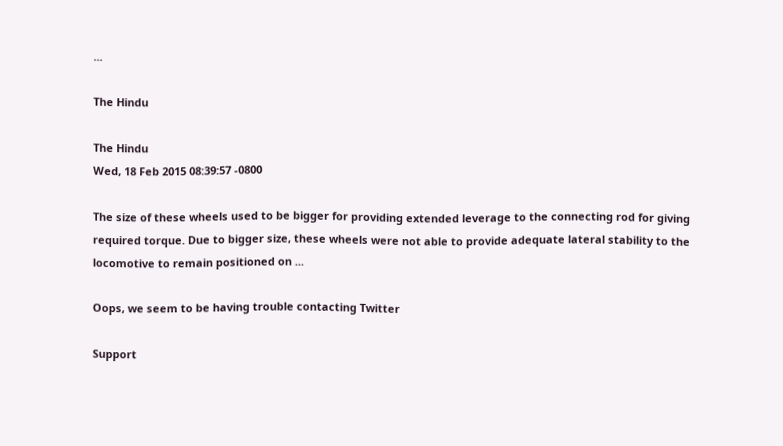...

The Hindu

The Hindu
Wed, 18 Feb 2015 08:39:57 -0800

The size of these wheels used to be bigger for providing extended leverage to the connecting rod for giving required torque. Due to bigger size, these wheels were not able to provide adequate lateral stability to the locomotive to remain positioned on ...

Oops, we seem to be having trouble contacting Twitter

Support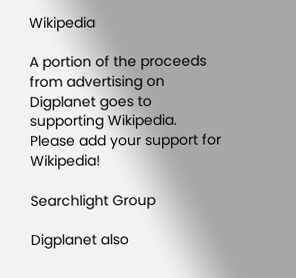Wikipedia

A portion of the proceeds from advertising on Digplanet goes to supporting Wikipedia. Please add your support for Wikipedia!

Searchlight Group

Digplanet also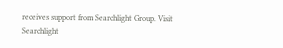receives support from Searchlight Group. Visit Searchlight